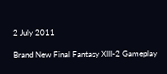2 July 2011

Brand New Final Fantasy XIII-2 Gameplay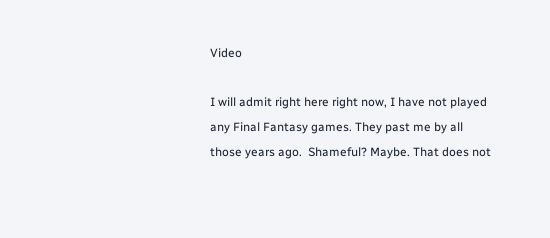Video

I will admit right here right now, I have not played any Final Fantasy games. They past me by all those years ago.  Shameful? Maybe. That does not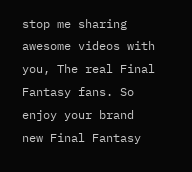stop me sharing awesome videos with you, The real Final Fantasy fans. So enjoy your brand new Final Fantasy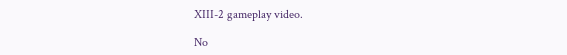XIII-2 gameplay video.

No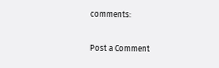comments:

Post a Comment